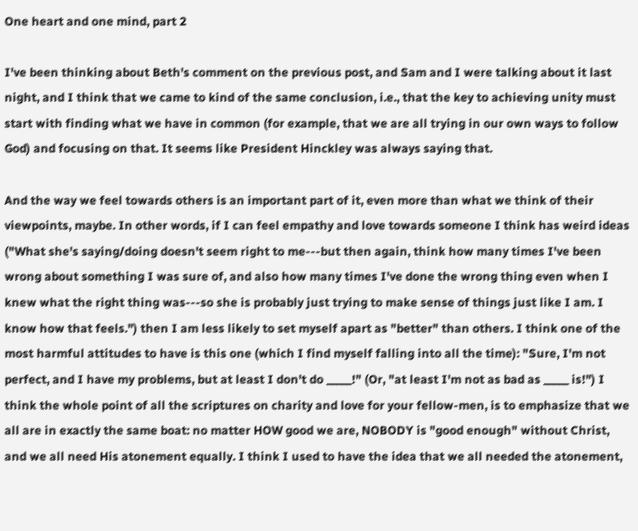One heart and one mind, part 2

I've been thinking about Beth's comment on the previous post, and Sam and I were talking about it last night, and I think that we came to kind of the same conclusion, i.e., that the key to achieving unity must start with finding what we have in common (for example, that we are all trying in our own ways to follow God) and focusing on that. It seems like President Hinckley was always saying that.

And the way we feel towards others is an important part of it, even more than what we think of their viewpoints, maybe. In other words, if I can feel empathy and love towards someone I think has weird ideas ("What she's saying/doing doesn't seem right to me---but then again, think how many times I've been wrong about something I was sure of, and also how many times I've done the wrong thing even when I knew what the right thing was---so she is probably just trying to make sense of things just like I am. I know how that feels.") then I am less likely to set myself apart as "better" than others. I think one of the most harmful attitudes to have is this one (which I find myself falling into all the time): "Sure, I'm not perfect, and I have my problems, but at least I don't do _____!" (Or, "at least I'm not as bad as _____ is!") I think the whole point of all the scriptures on charity and love for your fellow-men, is to emphasize that we all are in exactly the same boat: no matter HOW good we are, NOBODY is "good enough" without Christ, and we all need His atonement equally. I think I used to have the idea that we all needed the atonement,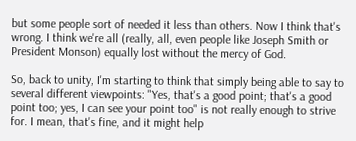but some people sort of needed it less than others. Now I think that's wrong. I think we're all (really, all, even people like Joseph Smith or President Monson) equally lost without the mercy of God.

So, back to unity, I'm starting to think that simply being able to say to several different viewpoints: "Yes, that's a good point; that's a good point too; yes, I can see your point too" is not really enough to strive for. I mean, that's fine, and it might help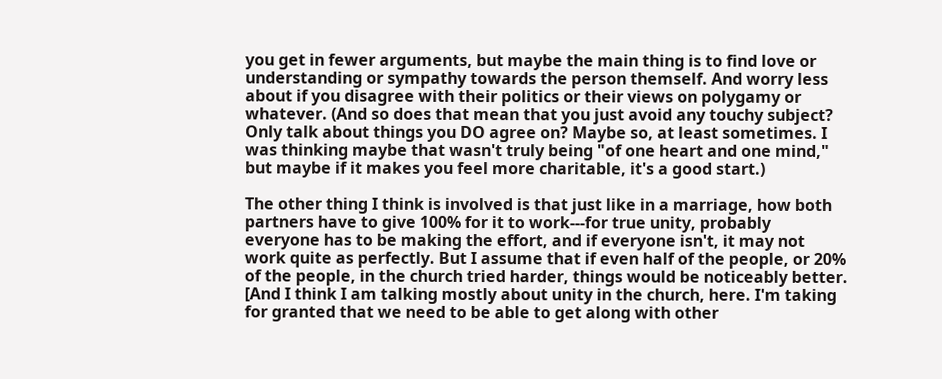you get in fewer arguments, but maybe the main thing is to find love or understanding or sympathy towards the person themself. And worry less about if you disagree with their politics or their views on polygamy or whatever. (And so does that mean that you just avoid any touchy subject? Only talk about things you DO agree on? Maybe so, at least sometimes. I was thinking maybe that wasn't truly being "of one heart and one mind," but maybe if it makes you feel more charitable, it's a good start.)

The other thing I think is involved is that just like in a marriage, how both partners have to give 100% for it to work---for true unity, probably everyone has to be making the effort, and if everyone isn't, it may not work quite as perfectly. But I assume that if even half of the people, or 20% of the people, in the church tried harder, things would be noticeably better. [And I think I am talking mostly about unity in the church, here. I'm taking for granted that we need to be able to get along with other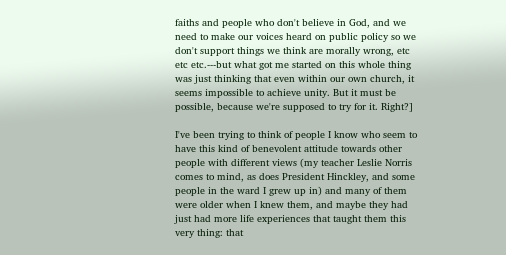faiths and people who don't believe in God, and we need to make our voices heard on public policy so we don't support things we think are morally wrong, etc etc etc.---but what got me started on this whole thing was just thinking that even within our own church, it seems impossible to achieve unity. But it must be possible, because we're supposed to try for it. Right?]

I've been trying to think of people I know who seem to have this kind of benevolent attitude towards other people with different views (my teacher Leslie Norris comes to mind, as does President Hinckley, and some people in the ward I grew up in) and many of them were older when I knew them, and maybe they had just had more life experiences that taught them this very thing: that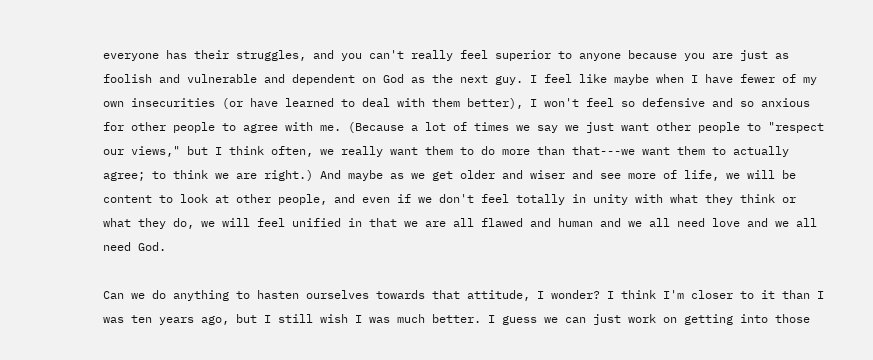everyone has their struggles, and you can't really feel superior to anyone because you are just as foolish and vulnerable and dependent on God as the next guy. I feel like maybe when I have fewer of my own insecurities (or have learned to deal with them better), I won't feel so defensive and so anxious for other people to agree with me. (Because a lot of times we say we just want other people to "respect our views," but I think often, we really want them to do more than that---we want them to actually agree; to think we are right.) And maybe as we get older and wiser and see more of life, we will be content to look at other people, and even if we don't feel totally in unity with what they think or what they do, we will feel unified in that we are all flawed and human and we all need love and we all need God.

Can we do anything to hasten ourselves towards that attitude, I wonder? I think I'm closer to it than I was ten years ago, but I still wish I was much better. I guess we can just work on getting into those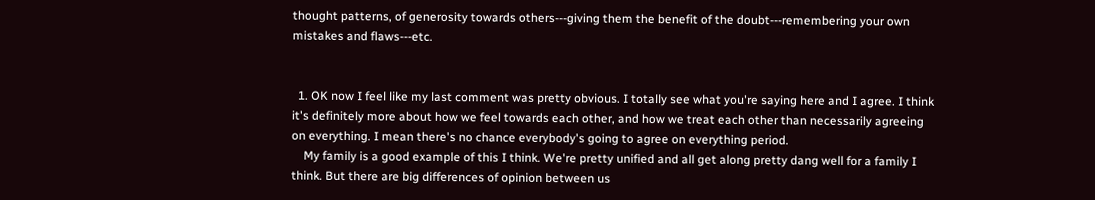thought patterns, of generosity towards others---giving them the benefit of the doubt---remembering your own mistakes and flaws---etc.


  1. OK now I feel like my last comment was pretty obvious. I totally see what you're saying here and I agree. I think it's definitely more about how we feel towards each other, and how we treat each other than necessarily agreeing on everything. I mean there's no chance everybody's going to agree on everything period.
    My family is a good example of this I think. We're pretty unified and all get along pretty dang well for a family I think. But there are big differences of opinion between us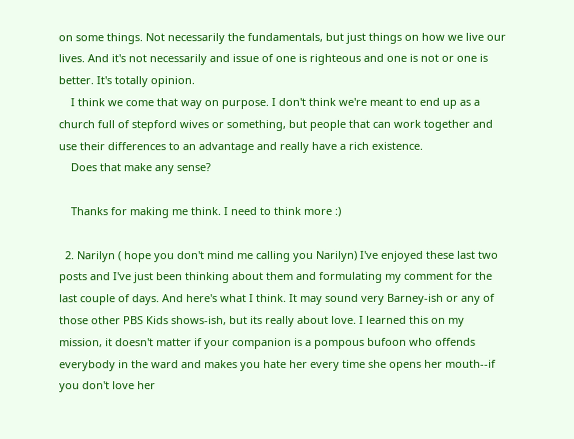on some things. Not necessarily the fundamentals, but just things on how we live our lives. And it's not necessarily and issue of one is righteous and one is not or one is better. It's totally opinion.
    I think we come that way on purpose. I don't think we're meant to end up as a church full of stepford wives or something, but people that can work together and use their differences to an advantage and really have a rich existence.
    Does that make any sense?

    Thanks for making me think. I need to think more :)

  2. Narilyn ( hope you don't mind me calling you Narilyn) I've enjoyed these last two posts and I've just been thinking about them and formulating my comment for the last couple of days. And here's what I think. It may sound very Barney-ish or any of those other PBS Kids shows-ish, but its really about love. I learned this on my mission, it doesn't matter if your companion is a pompous bufoon who offends everybody in the ward and makes you hate her every time she opens her mouth--if you don't love her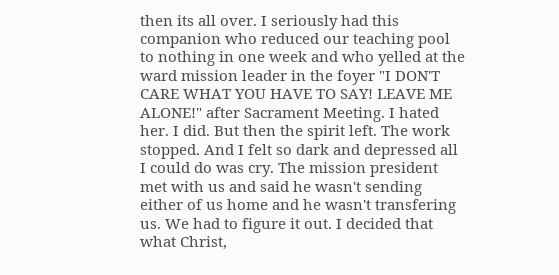then its all over. I seriously had this companion who reduced our teaching pool to nothing in one week and who yelled at the ward mission leader in the foyer "I DON'T CARE WHAT YOU HAVE TO SAY! LEAVE ME ALONE!" after Sacrament Meeting. I hated her. I did. But then the spirit left. The work stopped. And I felt so dark and depressed all I could do was cry. The mission president met with us and said he wasn't sending either of us home and he wasn't transfering us. We had to figure it out. I decided that what Christ,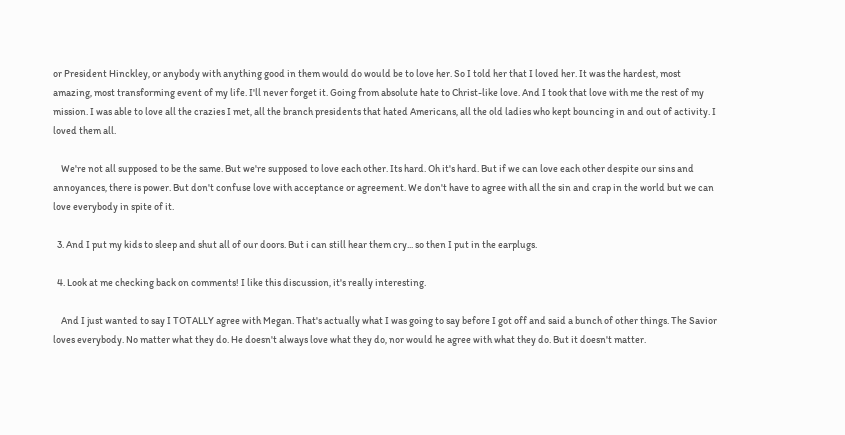or President Hinckley, or anybody with anything good in them would do would be to love her. So I told her that I loved her. It was the hardest, most amazing, most transforming event of my life. I'll never forget it. Going from absolute hate to Christ-like love. And I took that love with me the rest of my mission. I was able to love all the crazies I met, all the branch presidents that hated Americans, all the old ladies who kept bouncing in and out of activity. I loved them all.

    We're not all supposed to be the same. But we're supposed to love each other. Its hard. Oh it's hard. But if we can love each other despite our sins and annoyances, there is power. But don't confuse love with acceptance or agreement. We don't have to agree with all the sin and crap in the world but we can love everybody in spite of it.

  3. And I put my kids to sleep and shut all of our doors. But i can still hear them cry... so then I put in the earplugs.

  4. Look at me checking back on comments! I like this discussion, it's really interesting.

    And I just wanted to say I TOTALLY agree with Megan. That's actually what I was going to say before I got off and said a bunch of other things. The Savior loves everybody. No matter what they do. He doesn't always love what they do, nor would he agree with what they do. But it doesn't matter.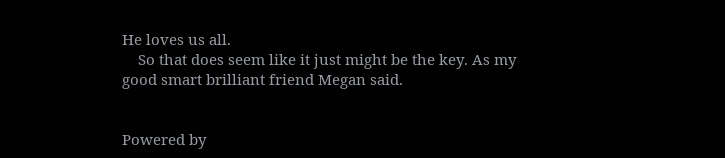He loves us all.
    So that does seem like it just might be the key. As my good smart brilliant friend Megan said.


Powered by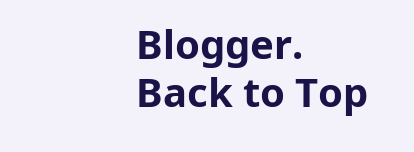Blogger.
Back to Top